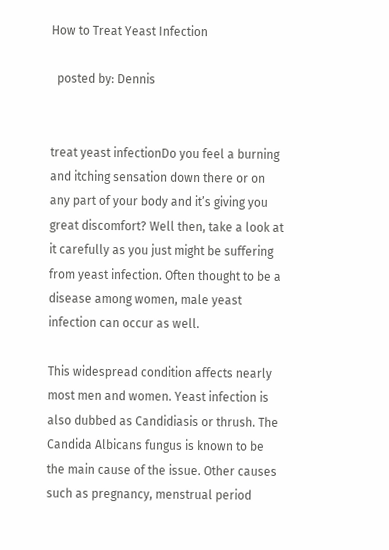How to Treat Yeast Infection

  posted by: Dennis


treat yeast infectionDo you feel a burning and itching sensation down there or on any part of your body and it’s giving you great discomfort? Well then, take a look at it carefully as you just might be suffering from yeast infection. Often thought to be a disease among women, male yeast infection can occur as well.

This widespread condition affects nearly most men and women. Yeast infection is also dubbed as Candidiasis or thrush. The Candida Albicans fungus is known to be the main cause of the issue. Other causes such as pregnancy, menstrual period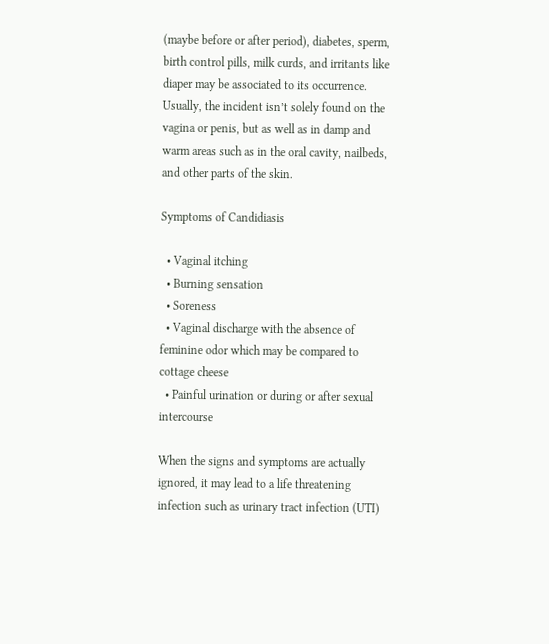(maybe before or after period), diabetes, sperm, birth control pills, milk curds, and irritants like diaper may be associated to its occurrence. Usually, the incident isn’t solely found on the vagina or penis, but as well as in damp and warm areas such as in the oral cavity, nailbeds, and other parts of the skin.

Symptoms of Candidiasis

  • Vaginal itching
  • Burning sensation
  • Soreness
  • Vaginal discharge with the absence of feminine odor which may be compared to cottage cheese
  • Painful urination or during or after sexual intercourse

When the signs and symptoms are actually ignored, it may lead to a life threatening infection such as urinary tract infection (UTI)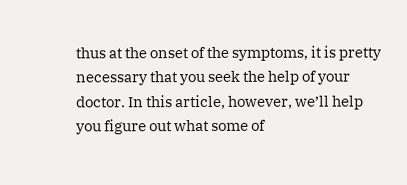thus at the onset of the symptoms, it is pretty necessary that you seek the help of your doctor. In this article, however, we’ll help you figure out what some of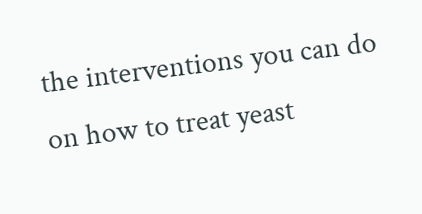the interventions you can do on how to treat yeast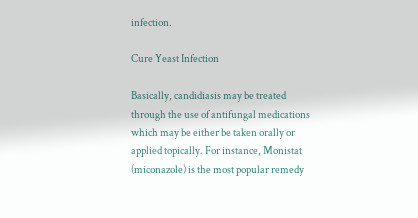infection.

Cure Yeast Infection

Basically, candidiasis may be treated through the use of antifungal medications which may be either be taken orally or applied topically. For instance, Monistat (miconazole) is the most popular remedy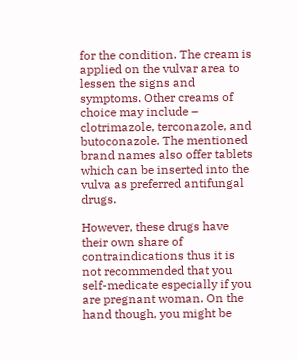for the condition. The cream is applied on the vulvar area to lessen the signs and symptoms. Other creams of choice may include – clotrimazole, terconazole, and butoconazole. The mentioned brand names also offer tablets which can be inserted into the vulva as preferred antifungal drugs.

However, these drugs have their own share of contraindications thus it is not recommended that you self-medicate especially if you are pregnant woman. On the hand though, you might be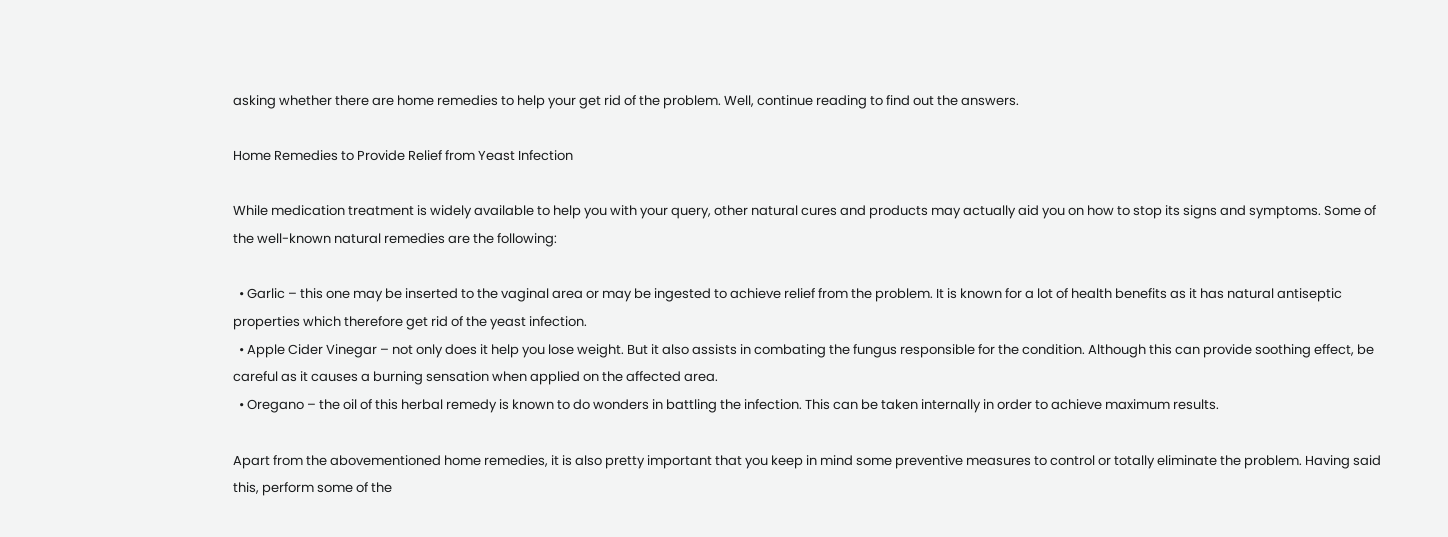asking whether there are home remedies to help your get rid of the problem. Well, continue reading to find out the answers.

Home Remedies to Provide Relief from Yeast Infection

While medication treatment is widely available to help you with your query, other natural cures and products may actually aid you on how to stop its signs and symptoms. Some of the well-known natural remedies are the following:

  • Garlic – this one may be inserted to the vaginal area or may be ingested to achieve relief from the problem. It is known for a lot of health benefits as it has natural antiseptic properties which therefore get rid of the yeast infection.
  • Apple Cider Vinegar – not only does it help you lose weight. But it also assists in combating the fungus responsible for the condition. Although this can provide soothing effect, be careful as it causes a burning sensation when applied on the affected area.
  • Oregano – the oil of this herbal remedy is known to do wonders in battling the infection. This can be taken internally in order to achieve maximum results.

Apart from the abovementioned home remedies, it is also pretty important that you keep in mind some preventive measures to control or totally eliminate the problem. Having said this, perform some of the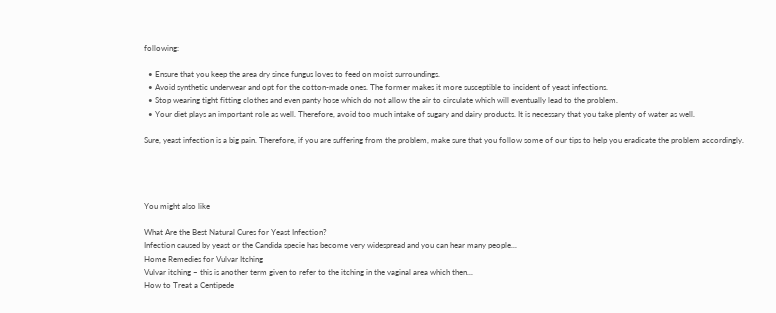following:

  • Ensure that you keep the area dry since fungus loves to feed on moist surroundings.
  • Avoid synthetic underwear and opt for the cotton-made ones. The former makes it more susceptible to incident of yeast infections.
  • Stop wearing tight fitting clothes and even panty hose which do not allow the air to circulate which will eventually lead to the problem.
  • Your diet plays an important role as well. Therefore, avoid too much intake of sugary and dairy products. It is necessary that you take plenty of water as well.

Sure, yeast infection is a big pain. Therefore, if you are suffering from the problem, make sure that you follow some of our tips to help you eradicate the problem accordingly.




You might also like

What Are the Best Natural Cures for Yeast Infection?
Infection caused by yeast or the Candida specie has become very widespread and you can hear many people...
Home Remedies for Vulvar Itching
Vulvar itching – this is another term given to refer to the itching in the vaginal area which then...
How to Treat a Centipede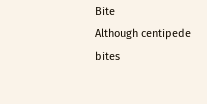Bite
Although centipede bites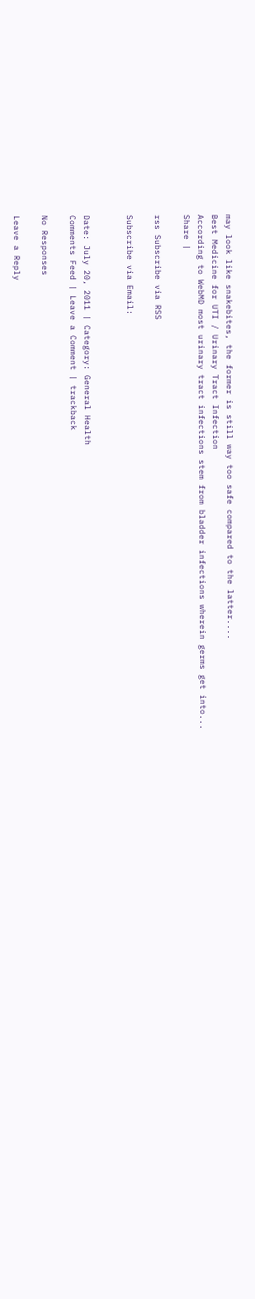may look like snakebites, the former is still way too safe compared to the latter....
Best Medicine for UTI / Urinary Tract Infection
According to WebMD most urinary tract infections stem from bladder infections wherein germs get into...
Share |

rss Subscribe via RSS

Subscribe via Email:


Date: July 20, 2011 | Category: General Health
Comments Feed | Leave a Comment | trackback

No Responses

Leave a Reply